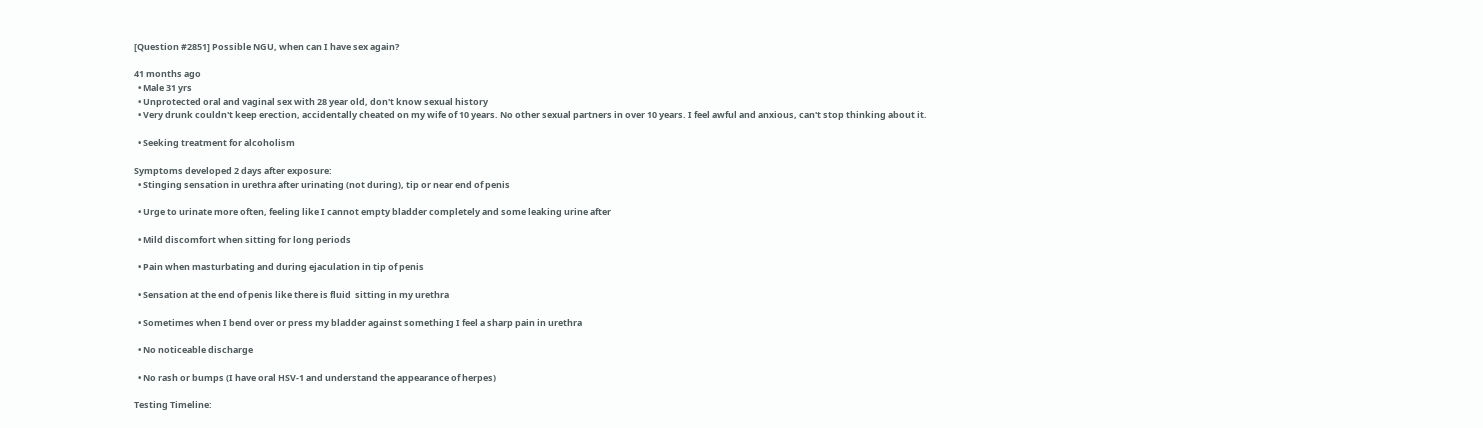[Question #2851] Possible NGU, when can I have sex again?

41 months ago
  • Male 31 yrs
  • Unprotected oral and vaginal sex with 28 year old, don't know sexual history
  • Very drunk couldn't keep erection, accidentally cheated on my wife of 10 years. No other sexual partners in over 10 years. I feel awful and anxious, can't stop thinking about it.

  • Seeking treatment for alcoholism

Symptoms developed 2 days after exposure:
  • Stinging sensation in urethra after urinating (not during), tip or near end of penis

  • Urge to urinate more often, feeling like I cannot empty bladder completely and some leaking urine after

  • Mild discomfort when sitting for long periods

  • Pain when masturbating and during ejaculation in tip of penis

  • Sensation at the end of penis like there is fluid  sitting in my urethra

  • Sometimes when I bend over or press my bladder against something I feel a sharp pain in urethra

  • No noticeable discharge

  • No rash or bumps (I have oral HSV-1 and understand the appearance of herpes)

Testing Timeline: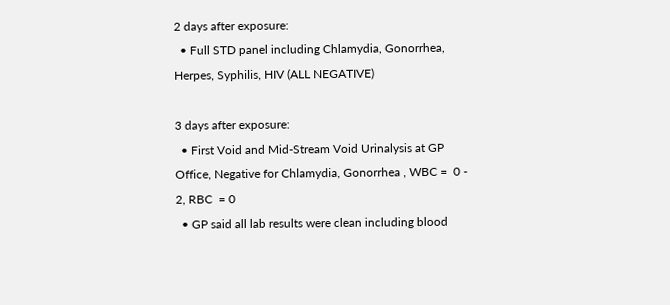2 days after exposure:
  • Full STD panel including Chlamydia, Gonorrhea, Herpes, Syphilis, HIV (ALL NEGATIVE)

3 days after exposure:
  • First Void and Mid-Stream Void Urinalysis at GP Office, Negative for Chlamydia, Gonorrhea , WBC =  0 - 2, RBC  = 0
  • GP said all lab results were clean including blood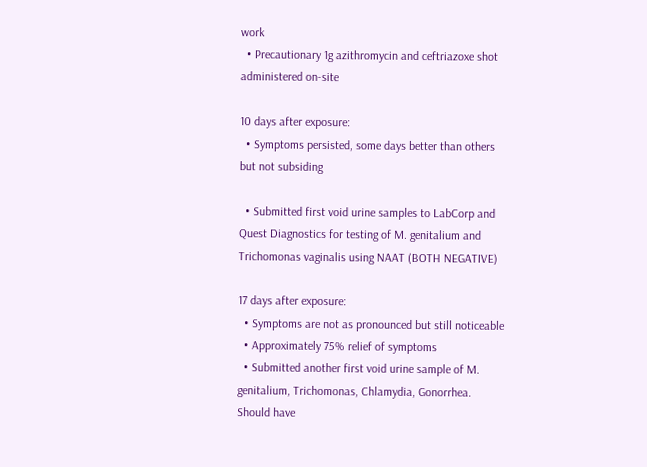work
  • Precautionary 1g azithromycin and ceftriazoxe shot administered on-site

10 days after exposure:
  • Symptoms persisted, some days better than others but not subsiding

  • Submitted first void urine samples to LabCorp and Quest Diagnostics for testing of M. genitalium and Trichomonas vaginalis using NAAT (BOTH NEGATIVE)

17 days after exposure:
  • Symptoms are not as pronounced but still noticeable
  • Approximately 75% relief of symptoms
  • Submitted another first void urine sample of M. genitalium, Trichomonas, Chlamydia, Gonorrhea. Should have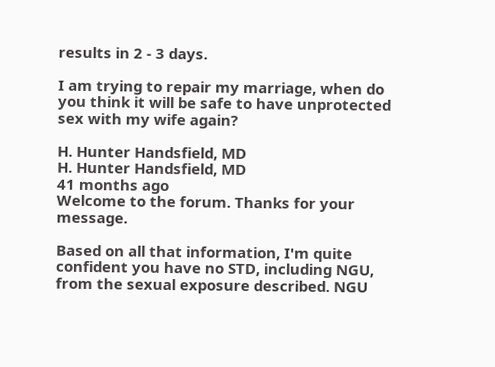results in 2 - 3 days.

I am trying to repair my marriage, when do you think it will be safe to have unprotected sex with my wife again?

H. Hunter Handsfield, MD
H. Hunter Handsfield, MD
41 months ago
Welcome to the forum. Thanks for your message.

Based on all that information, I'm quite confident you have no STD, including NGU, from the sexual exposure described. NGU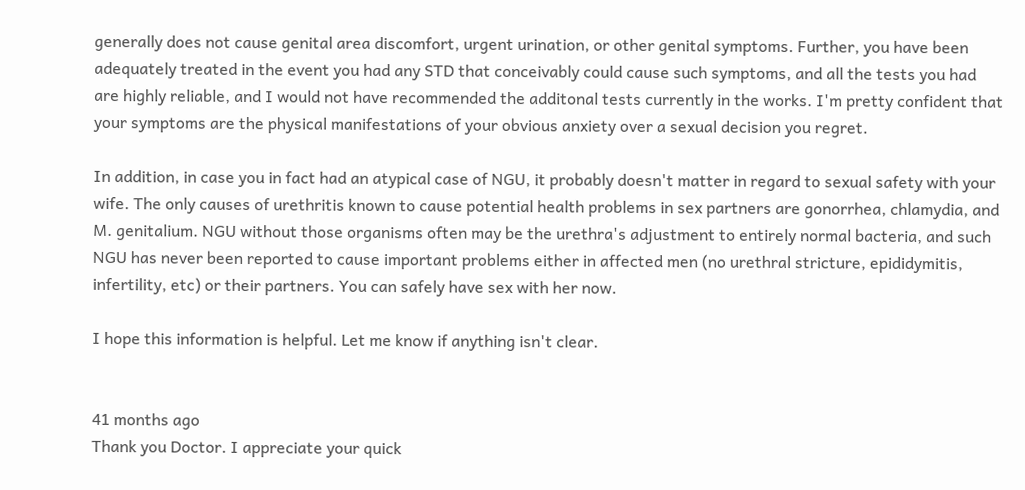generally does not cause genital area discomfort, urgent urination, or other genital symptoms. Further, you have been adequately treated in the event you had any STD that conceivably could cause such symptoms, and all the tests you had are highly reliable, and I would not have recommended the additonal tests currently in the works. I'm pretty confident that your symptoms are the physical manifestations of your obvious anxiety over a sexual decision you regret.

In addition, in case you in fact had an atypical case of NGU, it probably doesn't matter in regard to sexual safety with your wife. The only causes of urethritis known to cause potential health problems in sex partners are gonorrhea, chlamydia, and M. genitalium. NGU without those organisms often may be the urethra's adjustment to entirely normal bacteria, and such NGU has never been reported to cause important problems either in affected men (no urethral stricture, epididymitis, infertility, etc) or their partners. You can safely have sex with her now.

I hope this information is helpful. Let me know if anything isn't clear.


41 months ago
Thank you Doctor. I appreciate your quick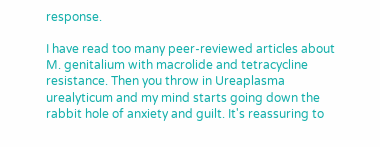response.

I have read too many peer-reviewed articles about M. genitalium with macrolide and tetracycline resistance. Then you throw in Ureaplasma urealyticum and my mind starts going down the rabbit hole of anxiety and guilt. It's reassuring to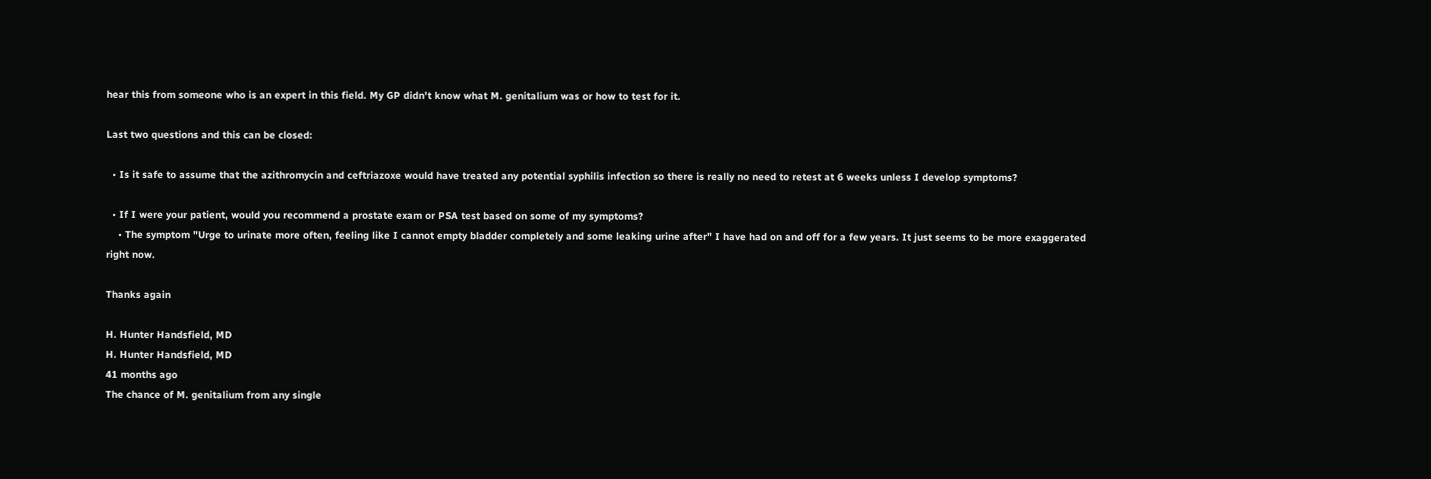hear this from someone who is an expert in this field. My GP didn't know what M. genitalium was or how to test for it.

Last two questions and this can be closed:

  • Is it safe to assume that the azithromycin and ceftriazoxe would have treated any potential syphilis infection so there is really no need to retest at 6 weeks unless I develop symptoms?

  • If I were your patient, would you recommend a prostate exam or PSA test based on some of my symptoms?
    • The symptom "Urge to urinate more often, feeling like I cannot empty bladder completely and some leaking urine after" I have had on and off for a few years. It just seems to be more exaggerated right now.

Thanks again

H. Hunter Handsfield, MD
H. Hunter Handsfield, MD
41 months ago
The chance of M. genitalium from any single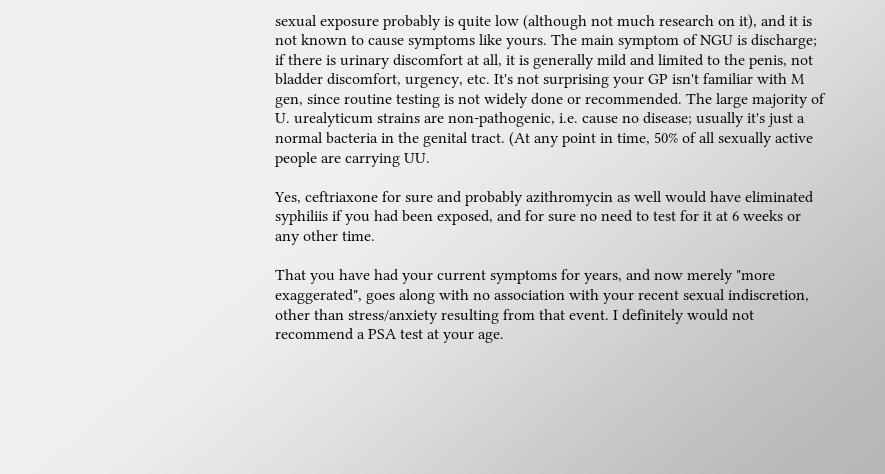sexual exposure probably is quite low (although not much research on it), and it is not known to cause symptoms like yours. The main symptom of NGU is discharge; if there is urinary discomfort at all, it is generally mild and limited to the penis, not bladder discomfort, urgency, etc. It's not surprising your GP isn't familiar with M gen, since routine testing is not widely done or recommended. The large majority of U. urealyticum strains are non-pathogenic, i.e. cause no disease; usually it's just a normal bacteria in the genital tract. (At any point in time, 50% of all sexually active people are carrying UU.

Yes, ceftriaxone for sure and probably azithromycin as well would have eliminated syphiliis if you had been exposed, and for sure no need to test for it at 6 weeks or any other time.

That you have had your current symptoms for years, and now merely "more exaggerated", goes along with no association with your recent sexual indiscretion, other than stress/anxiety resulting from that event. I definitely would not recommend a PSA test at your age.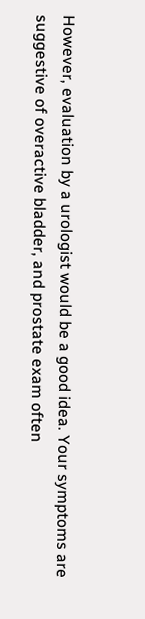However, evaluation by a urologist would be a good idea. Your symptoms are suggestive of overactive bladder, and prostate exam often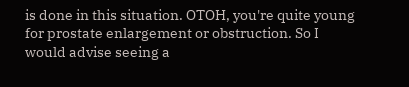is done in this situation. OTOH, you're quite young for prostate enlargement or obstruction. So I would advise seeing a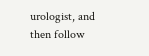urologist, and then follow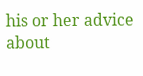his or her advice about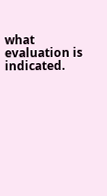what evaluation is indicated.